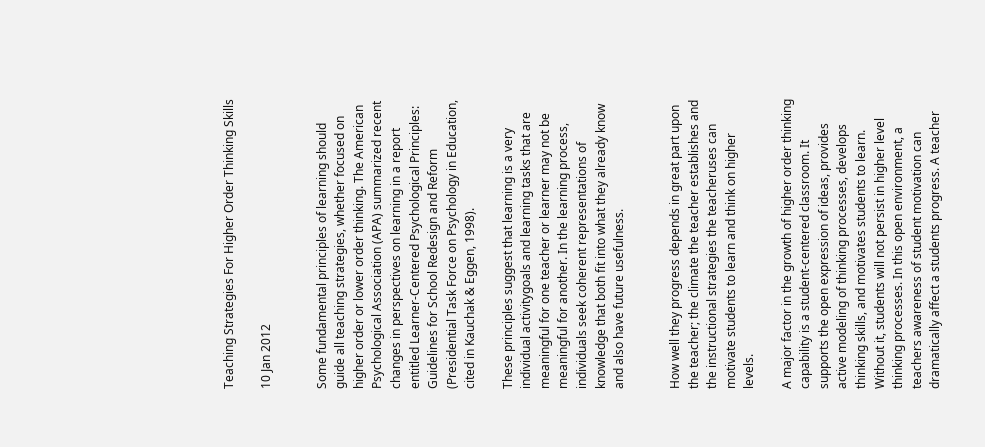Teaching Strategies For Higher Order Thinking Skills

10 Jan 2012


Some fundamental principles of learning should guide all teaching strategies, whether focused on higher order or lower order thinking. The American Psychological Association (APA) summarized recent changes in perspectives on learning in a report entitled Learner-Centered Psychological Principles: Guidelines for School Redesign and Reform (Presidential Task Force on Psychology in Education, cited in Kauchak & Eggen, 1998).

These principles suggest that learning is a very individual activitygoals and learning tasks that are meaningful for one teacher or learner may not be meaningful for another. In the learning process, individuals seek coherent representations of knowledge that both fit into what they already know and also have future usefulness.


How well they progress depends in great part upon the teacher; the climate the teacher establishes and the instructional strategies the teacheruses can motivate students to learn and think on higher levels.

A major factor in the growth of higher order thinking capability is a student-centered classroom. It supports the open expression of ideas, provides active modeling of thinking processes, develops thinking skills, and motivates students to learn. Without it, students will not persist in higher level thinking processes. In this open environment, a teachers awareness of student motivation can dramatically affect a students progress. A teacher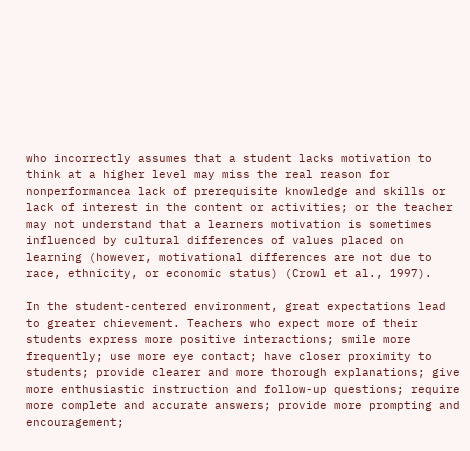who incorrectly assumes that a student lacks motivation to think at a higher level may miss the real reason for nonperformancea lack of prerequisite knowledge and skills or lack of interest in the content or activities; or the teacher may not understand that a learners motivation is sometimes influenced by cultural differences of values placed on learning (however, motivational differences are not due to race, ethnicity, or economic status) (Crowl et al., 1997).

In the student-centered environment, great expectations lead to greater chievement. Teachers who expect more of their students express more positive interactions; smile more frequently; use more eye contact; have closer proximity to students; provide clearer and more thorough explanations; give more enthusiastic instruction and follow-up questions; require more complete and accurate answers; provide more prompting and encouragement;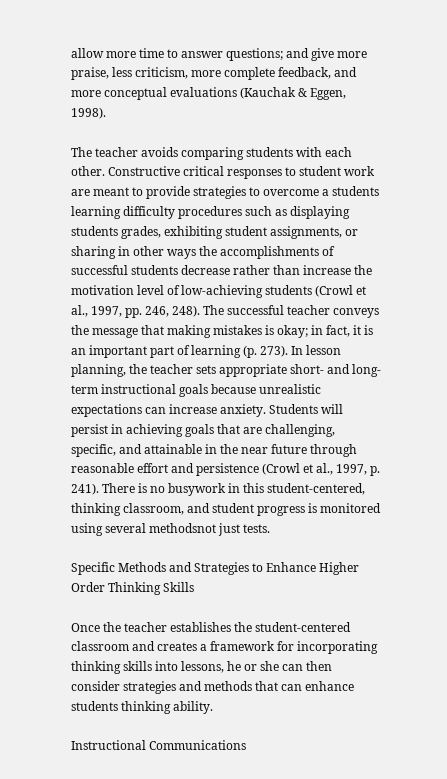allow more time to answer questions; and give more praise, less criticism, more complete feedback, and more conceptual evaluations (Kauchak & Eggen, 1998).

The teacher avoids comparing students with each other. Constructive critical responses to student work are meant to provide strategies to overcome a students learning difficulty procedures such as displaying students grades, exhibiting student assignments, or sharing in other ways the accomplishments of successful students decrease rather than increase the motivation level of low-achieving students (Crowl et al., 1997, pp. 246, 248). The successful teacher conveys the message that making mistakes is okay; in fact, it is an important part of learning (p. 273). In lesson planning, the teacher sets appropriate short- and long-term instructional goals because unrealistic expectations can increase anxiety. Students will persist in achieving goals that are challenging, specific, and attainable in the near future through reasonable effort and persistence (Crowl et al., 1997, p. 241). There is no busywork in this student-centered, thinking classroom, and student progress is monitored using several methodsnot just tests.

Specific Methods and Strategies to Enhance Higher Order Thinking Skills

Once the teacher establishes the student-centered classroom and creates a framework for incorporating thinking skills into lessons, he or she can then consider strategies and methods that can enhance students thinking ability.

Instructional Communications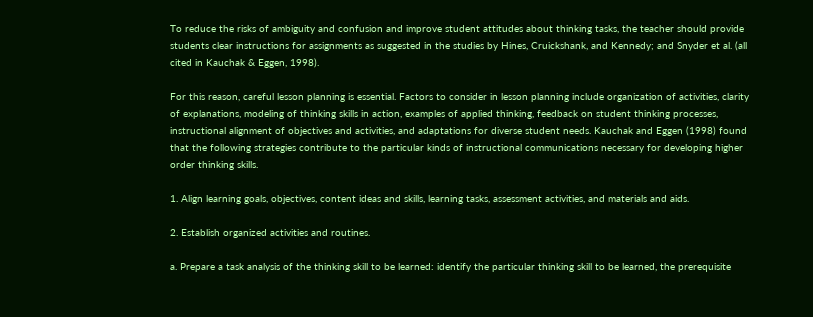To reduce the risks of ambiguity and confusion and improve student attitudes about thinking tasks, the teacher should provide students clear instructions for assignments as suggested in the studies by Hines, Cruickshank, and Kennedy; and Snyder et al. (all cited in Kauchak & Eggen, 1998).

For this reason, careful lesson planning is essential. Factors to consider in lesson planning include organization of activities, clarity of explanations, modeling of thinking skills in action, examples of applied thinking, feedback on student thinking processes, instructional alignment of objectives and activities, and adaptations for diverse student needs. Kauchak and Eggen (1998) found that the following strategies contribute to the particular kinds of instructional communications necessary for developing higher order thinking skills.

1. Align learning goals, objectives, content ideas and skills, learning tasks, assessment activities, and materials and aids.

2. Establish organized activities and routines.

a. Prepare a task analysis of the thinking skill to be learned: identify the particular thinking skill to be learned, the prerequisite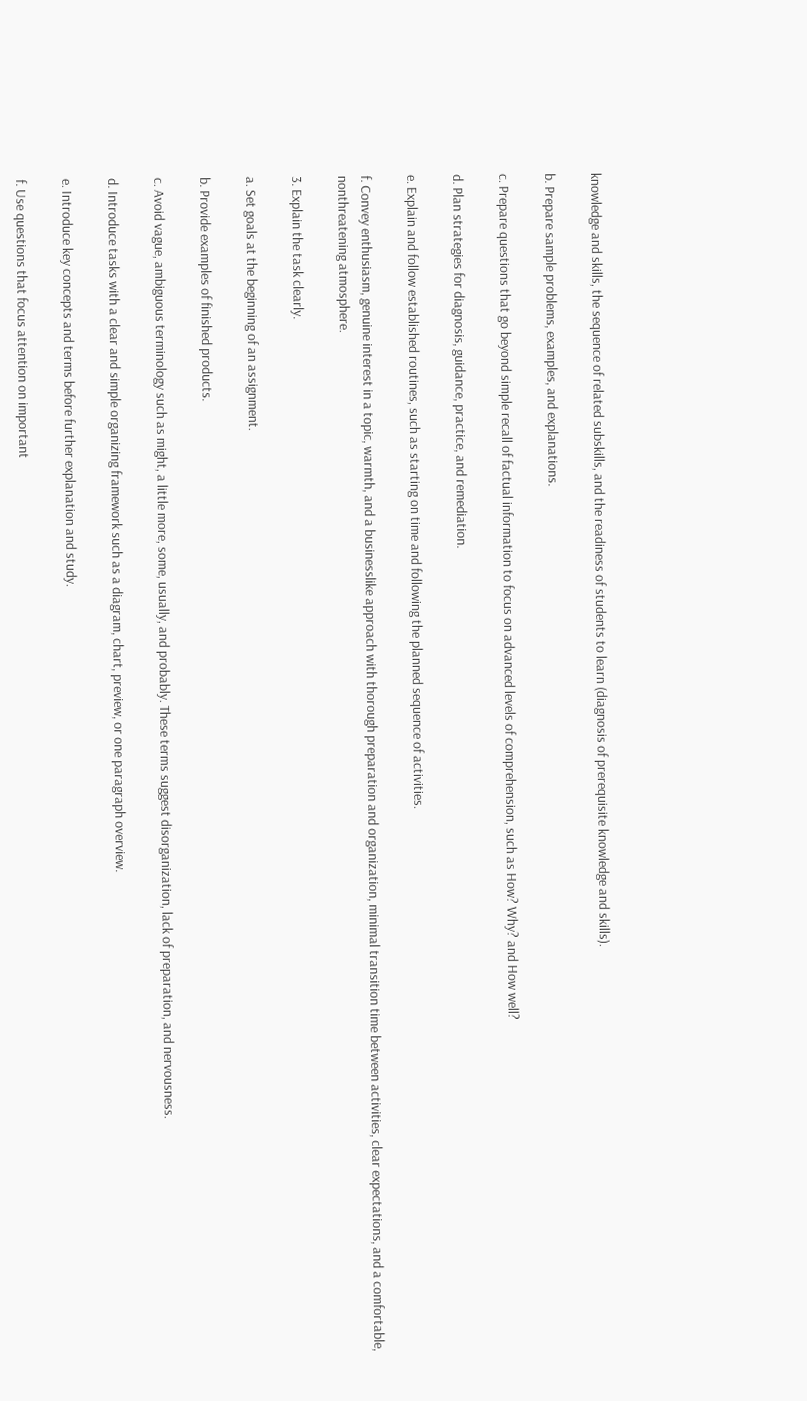knowledge and skills, the sequence of related subskills, and the readiness of students to learn (diagnosis of prerequisite knowledge and skills).

b. Prepare sample problems, examples, and explanations.

c. Prepare questions that go beyond simple recall of factual information to focus on advanced levels of comprehension, such as How? Why? and How well?

d. Plan strategies for diagnosis, guidance, practice, and remediation.

e. Explain and follow established routines, such as starting on time and following the planned sequence of activities.

f. Convey enthusiasm, genuine interest in a topic, warmth, and a businesslike approach with thorough preparation and organization, minimal transition time between activities, clear expectations, and a comfortable, nonthreatening atmosphere.

3. Explain the task clearly.

a. Set goals at the beginning of an assignment.

b. Provide examples of finished products.

c. Avoid vague, ambiguous terminology such as might, a little more, some, usually, and probably. These terms suggest disorganization, lack of preparation, and nervousness.

d. Introduce tasks with a clear and simple organizing framework such as a diagram, chart, preview, or one paragraph overview.

e. Introduce key concepts and terms before further explanation and study.

f. Use questions that focus attention on important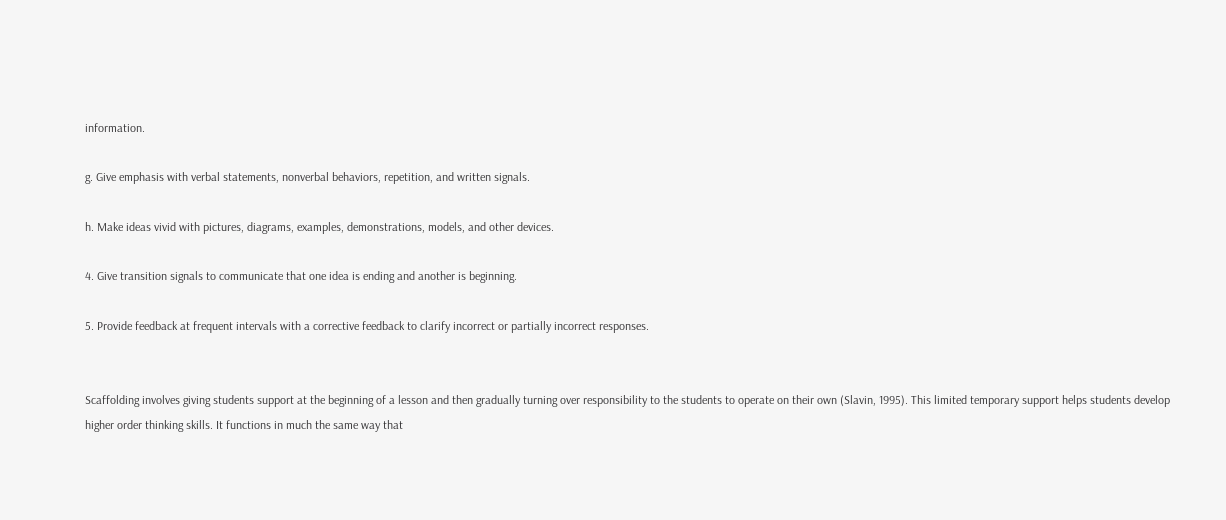information.

g. Give emphasis with verbal statements, nonverbal behaviors, repetition, and written signals.

h. Make ideas vivid with pictures, diagrams, examples, demonstrations, models, and other devices.

4. Give transition signals to communicate that one idea is ending and another is beginning.

5. Provide feedback at frequent intervals with a corrective feedback to clarify incorrect or partially incorrect responses.


Scaffolding involves giving students support at the beginning of a lesson and then gradually turning over responsibility to the students to operate on their own (Slavin, 1995). This limited temporary support helps students develop higher order thinking skills. It functions in much the same way that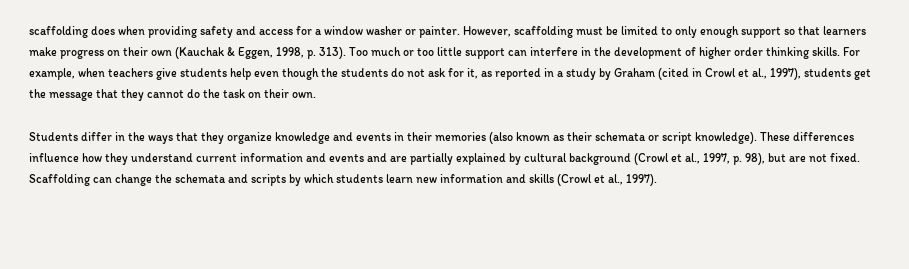scaffolding does when providing safety and access for a window washer or painter. However, scaffolding must be limited to only enough support so that learners make progress on their own (Kauchak & Eggen, 1998, p. 313). Too much or too little support can interfere in the development of higher order thinking skills. For example, when teachers give students help even though the students do not ask for it, as reported in a study by Graham (cited in Crowl et al., 1997), students get the message that they cannot do the task on their own.

Students differ in the ways that they organize knowledge and events in their memories (also known as their schemata or script knowledge). These differences influence how they understand current information and events and are partially explained by cultural background (Crowl et al., 1997, p. 98), but are not fixed. Scaffolding can change the schemata and scripts by which students learn new information and skills (Crowl et al., 1997).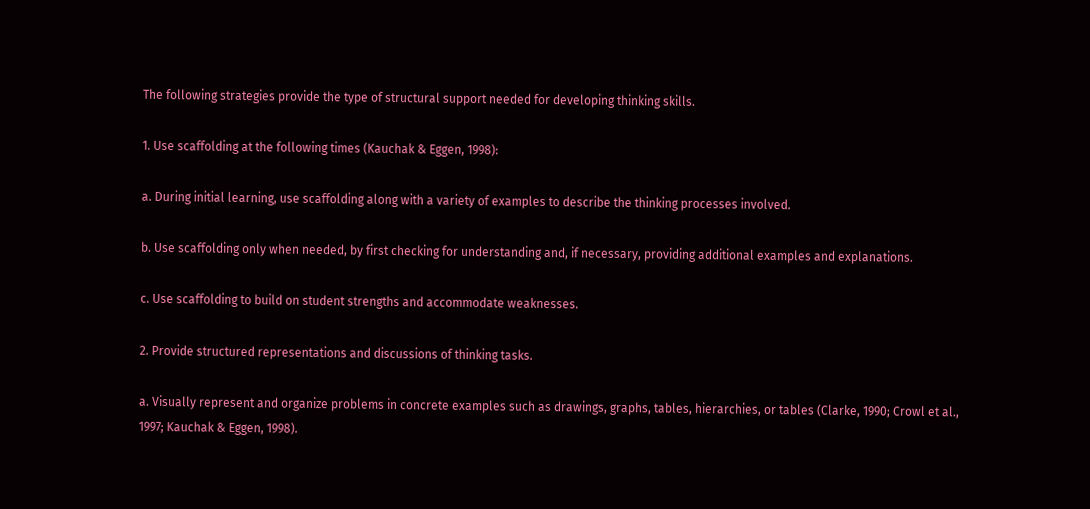The following strategies provide the type of structural support needed for developing thinking skills.

1. Use scaffolding at the following times (Kauchak & Eggen, 1998):

a. During initial learning, use scaffolding along with a variety of examples to describe the thinking processes involved.

b. Use scaffolding only when needed, by first checking for understanding and, if necessary, providing additional examples and explanations.

c. Use scaffolding to build on student strengths and accommodate weaknesses.

2. Provide structured representations and discussions of thinking tasks.

a. Visually represent and organize problems in concrete examples such as drawings, graphs, tables, hierarchies, or tables (Clarke, 1990; Crowl et al., 1997; Kauchak & Eggen, 1998).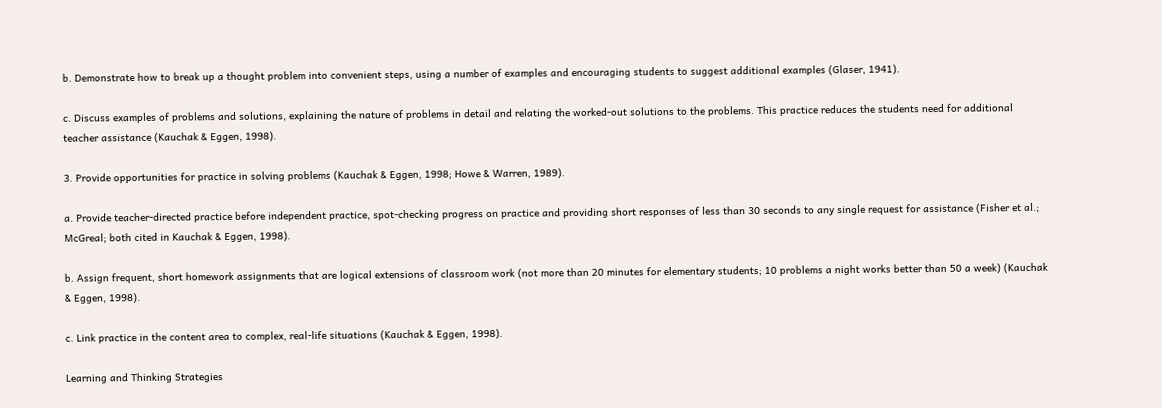b. Demonstrate how to break up a thought problem into convenient steps, using a number of examples and encouraging students to suggest additional examples (Glaser, 1941).

c. Discuss examples of problems and solutions, explaining the nature of problems in detail and relating the worked-out solutions to the problems. This practice reduces the students need for additional teacher assistance (Kauchak & Eggen, 1998).

3. Provide opportunities for practice in solving problems (Kauchak & Eggen, 1998; Howe & Warren, 1989).

a. Provide teacher-directed practice before independent practice, spot-checking progress on practice and providing short responses of less than 30 seconds to any single request for assistance (Fisher et al.; McGreal; both cited in Kauchak & Eggen, 1998).

b. Assign frequent, short homework assignments that are logical extensions of classroom work (not more than 20 minutes for elementary students; 10 problems a night works better than 50 a week) (Kauchak & Eggen, 1998).

c. Link practice in the content area to complex, real-life situations (Kauchak & Eggen, 1998).

Learning and Thinking Strategies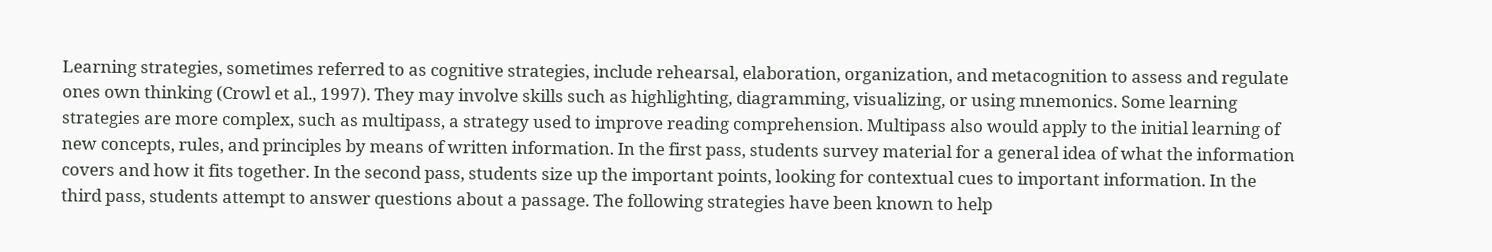Learning strategies, sometimes referred to as cognitive strategies, include rehearsal, elaboration, organization, and metacognition to assess and regulate ones own thinking (Crowl et al., 1997). They may involve skills such as highlighting, diagramming, visualizing, or using mnemonics. Some learning strategies are more complex, such as multipass, a strategy used to improve reading comprehension. Multipass also would apply to the initial learning of new concepts, rules, and principles by means of written information. In the first pass, students survey material for a general idea of what the information covers and how it fits together. In the second pass, students size up the important points, looking for contextual cues to important information. In the third pass, students attempt to answer questions about a passage. The following strategies have been known to help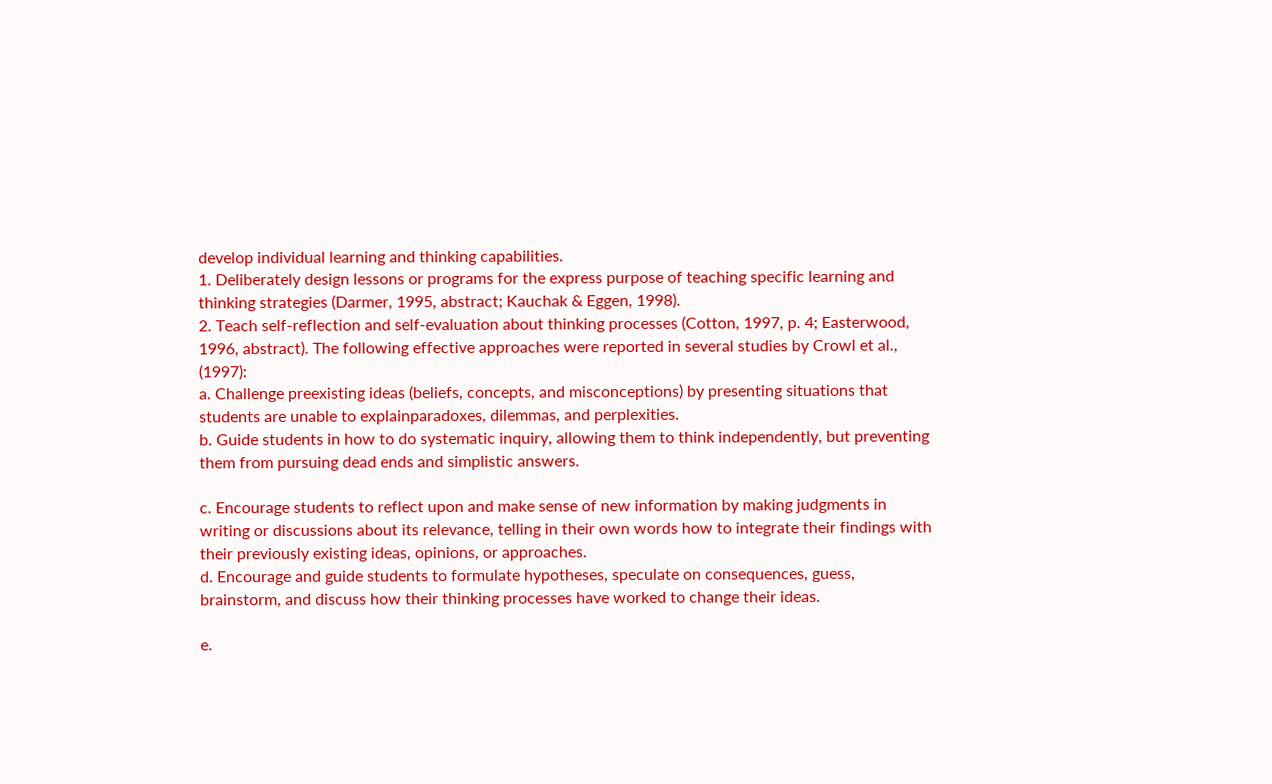develop individual learning and thinking capabilities.
1. Deliberately design lessons or programs for the express purpose of teaching specific learning and thinking strategies (Darmer, 1995, abstract; Kauchak & Eggen, 1998).
2. Teach self-reflection and self-evaluation about thinking processes (Cotton, 1997, p. 4; Easterwood, 1996, abstract). The following effective approaches were reported in several studies by Crowl et al., (1997):
a. Challenge preexisting ideas (beliefs, concepts, and misconceptions) by presenting situations that students are unable to explainparadoxes, dilemmas, and perplexities.
b. Guide students in how to do systematic inquiry, allowing them to think independently, but preventing them from pursuing dead ends and simplistic answers.

c. Encourage students to reflect upon and make sense of new information by making judgments in writing or discussions about its relevance, telling in their own words how to integrate their findings with their previously existing ideas, opinions, or approaches.
d. Encourage and guide students to formulate hypotheses, speculate on consequences, guess, brainstorm, and discuss how their thinking processes have worked to change their ideas.

e.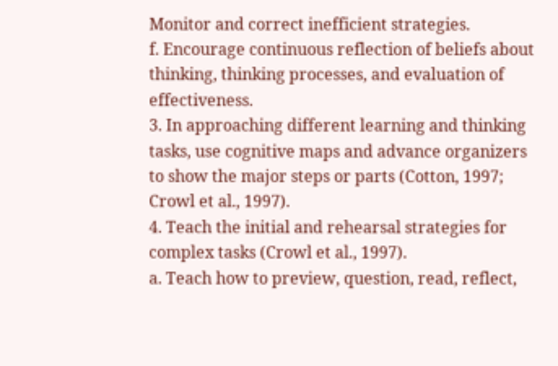Monitor and correct inefficient strategies.
f. Encourage continuous reflection of beliefs about thinking, thinking processes, and evaluation of effectiveness.
3. In approaching different learning and thinking tasks, use cognitive maps and advance organizers to show the major steps or parts (Cotton, 1997; Crowl et al., 1997).
4. Teach the initial and rehearsal strategies for complex tasks (Crowl et al., 1997).
a. Teach how to preview, question, read, reflect,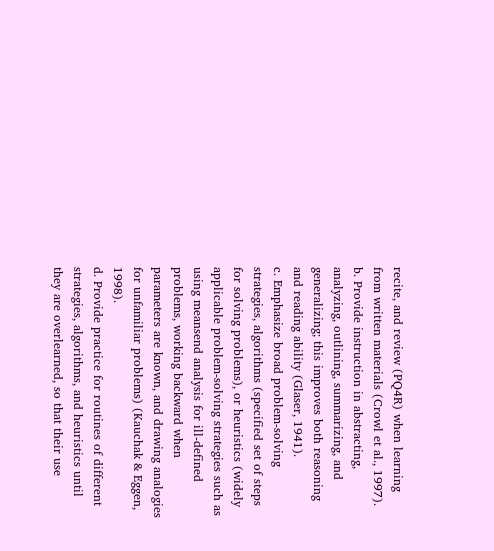recite, and review (PQ4R) when learning from written materials (Crowl et al., 1997).
b. Provide instruction in abstracting, analyzing, outlining, summarizing, and generalizing; this improves both reasoning and reading ability (Glaser, 1941).
c. Emphasize broad problem-solving strategies, algorithms (specified set of steps for solving problems), or heuristics (widely applicable problem-solving strategies such as using meansend analysis for ill-defined problems, working backward when parameters are known, and drawing analogies for unfamiliar problems) (Kauchak & Eggen, 1998).
d. Provide practice for routines of different strategies, algorithms, and heuristics until they are overlearned, so that their use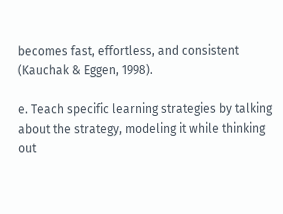becomes fast, effortless, and consistent (Kauchak & Eggen, 1998).

e. Teach specific learning strategies by talking about the strategy, modeling it while thinking out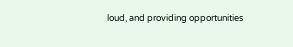loud, and providing opportunities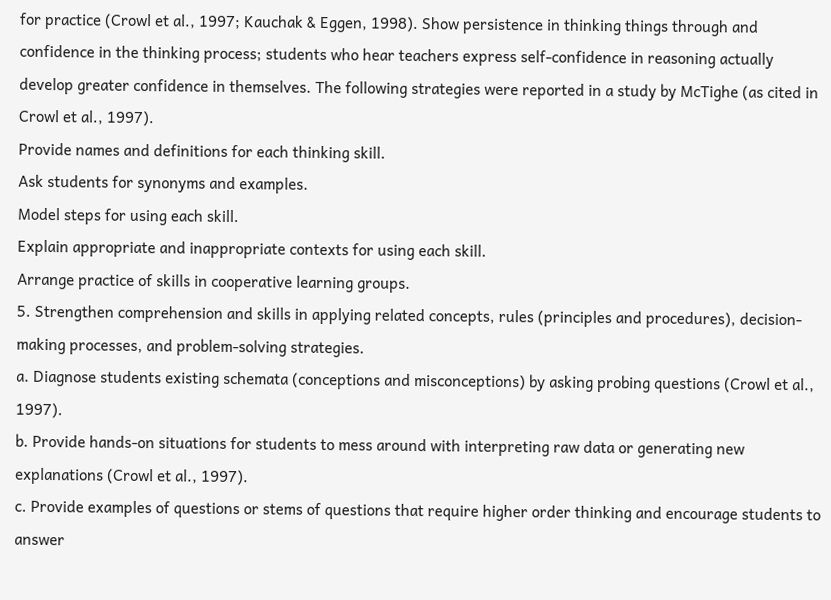for practice (Crowl et al., 1997; Kauchak & Eggen, 1998). Show persistence in thinking things through and confidence in the thinking process; students who hear teachers express self-confidence in reasoning actually develop greater confidence in themselves. The following strategies were reported in a study by McTighe (as cited in Crowl et al., 1997).
Provide names and definitions for each thinking skill.
Ask students for synonyms and examples.
Model steps for using each skill.
Explain appropriate and inappropriate contexts for using each skill.
Arrange practice of skills in cooperative learning groups.
5. Strengthen comprehension and skills in applying related concepts, rules (principles and procedures), decision-making processes, and problem-solving strategies.
a. Diagnose students existing schemata (conceptions and misconceptions) by asking probing questions (Crowl et al., 1997).
b. Provide hands-on situations for students to mess around with interpreting raw data or generating new explanations (Crowl et al., 1997).
c. Provide examples of questions or stems of questions that require higher order thinking and encourage students to answer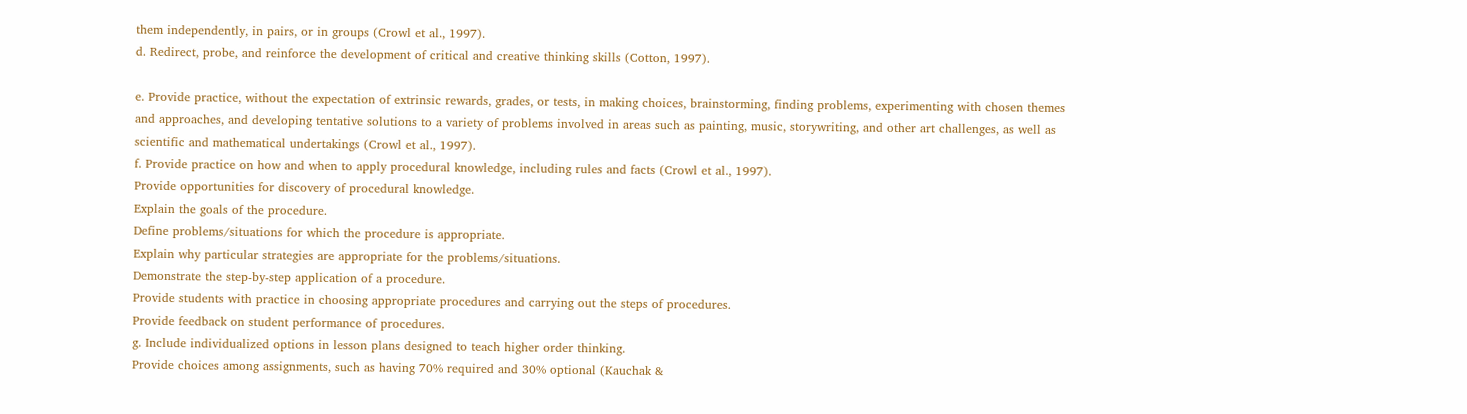them independently, in pairs, or in groups (Crowl et al., 1997).
d. Redirect, probe, and reinforce the development of critical and creative thinking skills (Cotton, 1997).

e. Provide practice, without the expectation of extrinsic rewards, grades, or tests, in making choices, brainstorming, finding problems, experimenting with chosen themes and approaches, and developing tentative solutions to a variety of problems involved in areas such as painting, music, storywriting, and other art challenges, as well as scientific and mathematical undertakings (Crowl et al., 1997).
f. Provide practice on how and when to apply procedural knowledge, including rules and facts (Crowl et al., 1997).
Provide opportunities for discovery of procedural knowledge.
Explain the goals of the procedure.
Define problems/situations for which the procedure is appropriate.
Explain why particular strategies are appropriate for the problems/situations.
Demonstrate the step-by-step application of a procedure.
Provide students with practice in choosing appropriate procedures and carrying out the steps of procedures.
Provide feedback on student performance of procedures.
g. Include individualized options in lesson plans designed to teach higher order thinking.
Provide choices among assignments, such as having 70% required and 30% optional (Kauchak &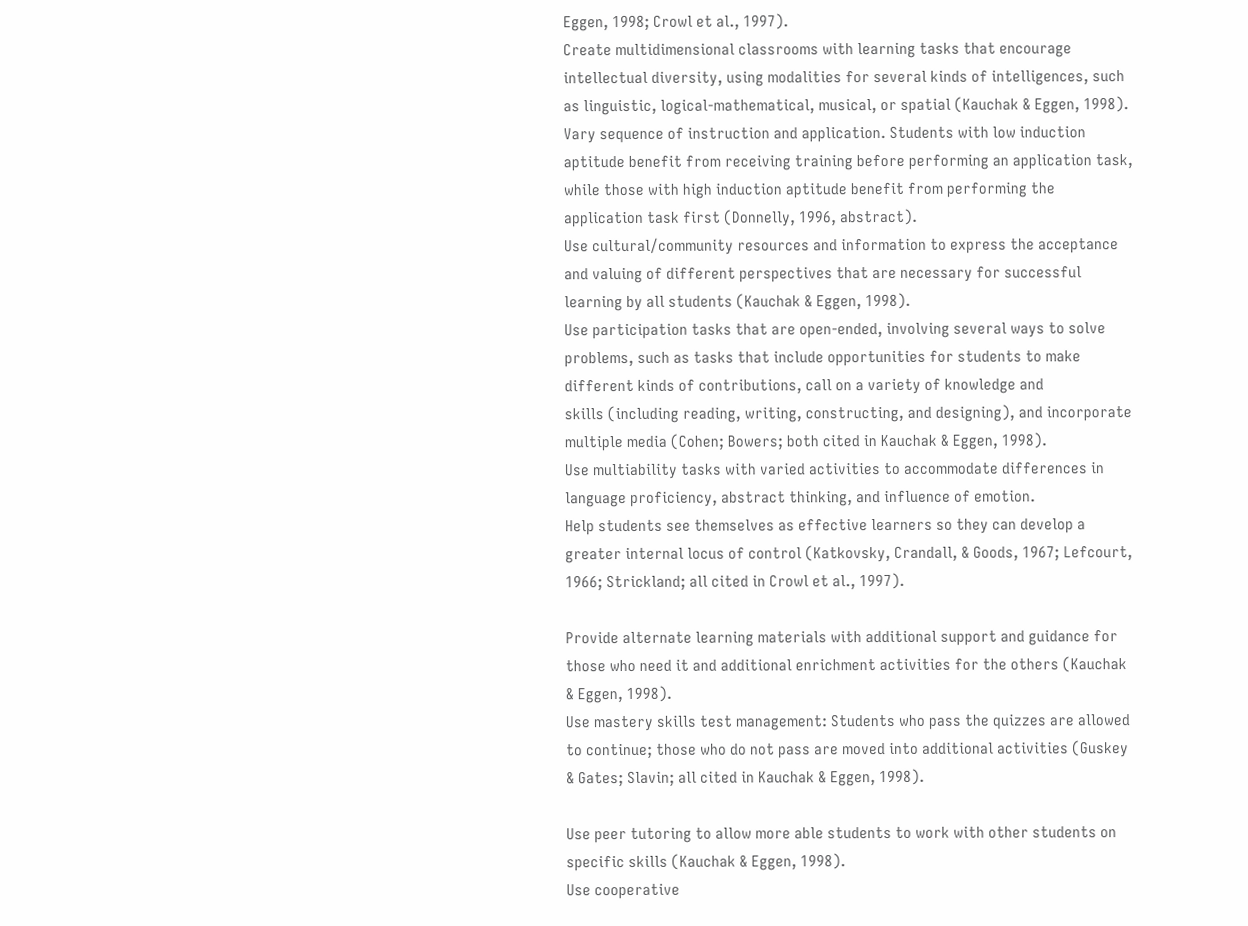Eggen, 1998; Crowl et al., 1997).
Create multidimensional classrooms with learning tasks that encourage intellectual diversity, using modalities for several kinds of intelligences, such as linguistic, logical-mathematical, musical, or spatial (Kauchak & Eggen, 1998).
Vary sequence of instruction and application. Students with low induction aptitude benefit from receiving training before performing an application task, while those with high induction aptitude benefit from performing the application task first (Donnelly, 1996, abstract).
Use cultural/community resources and information to express the acceptance and valuing of different perspectives that are necessary for successful learning by all students (Kauchak & Eggen, 1998).
Use participation tasks that are open-ended, involving several ways to solve problems, such as tasks that include opportunities for students to make different kinds of contributions, call on a variety of knowledge and
skills (including reading, writing, constructing, and designing), and incorporate multiple media (Cohen; Bowers; both cited in Kauchak & Eggen, 1998).
Use multiability tasks with varied activities to accommodate differences in language proficiency, abstract thinking, and influence of emotion.
Help students see themselves as effective learners so they can develop a greater internal locus of control (Katkovsky, Crandall, & Goods, 1967; Lefcourt, 1966; Strickland; all cited in Crowl et al., 1997).

Provide alternate learning materials with additional support and guidance for those who need it and additional enrichment activities for the others (Kauchak & Eggen, 1998).
Use mastery skills test management: Students who pass the quizzes are allowed to continue; those who do not pass are moved into additional activities (Guskey & Gates; Slavin; all cited in Kauchak & Eggen, 1998).

Use peer tutoring to allow more able students to work with other students on specific skills (Kauchak & Eggen, 1998).
Use cooperative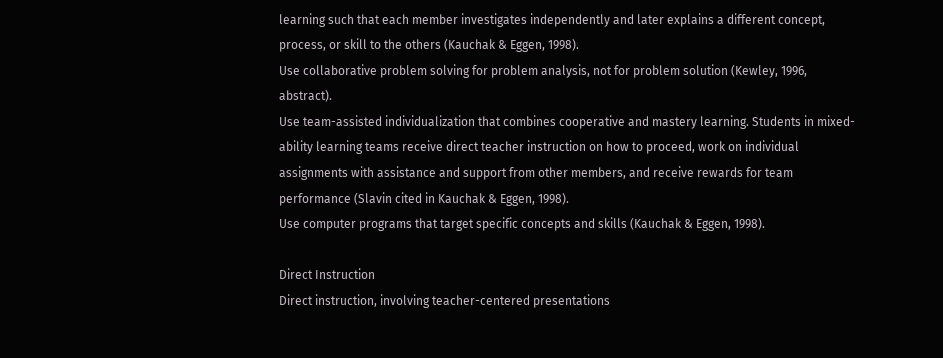learning such that each member investigates independently and later explains a different concept, process, or skill to the others (Kauchak & Eggen, 1998).
Use collaborative problem solving for problem analysis, not for problem solution (Kewley, 1996, abstract).
Use team-assisted individualization that combines cooperative and mastery learning. Students in mixed-ability learning teams receive direct teacher instruction on how to proceed, work on individual assignments with assistance and support from other members, and receive rewards for team performance (Slavin cited in Kauchak & Eggen, 1998).
Use computer programs that target specific concepts and skills (Kauchak & Eggen, 1998).

Direct Instruction
Direct instruction, involving teacher-centered presentations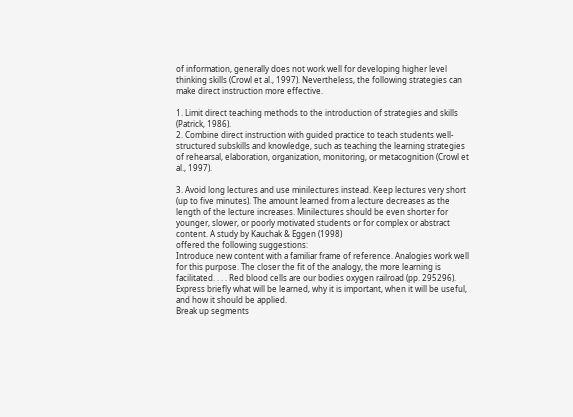of information, generally does not work well for developing higher level thinking skills (Crowl et al., 1997). Nevertheless, the following strategies can make direct instruction more effective.

1. Limit direct teaching methods to the introduction of strategies and skills (Patrick, 1986).
2. Combine direct instruction with guided practice to teach students well-structured subskills and knowledge, such as teaching the learning strategies of rehearsal, elaboration, organization, monitoring, or metacognition (Crowl et al., 1997).

3. Avoid long lectures and use minilectures instead. Keep lectures very short (up to five minutes). The amount learned from a lecture decreases as the length of the lecture increases. Minilectures should be even shorter for younger, slower, or poorly motivated students or for complex or abstract content. A study by Kauchak & Eggen (1998)
offered the following suggestions:
Introduce new content with a familiar frame of reference. Analogies work well for this purpose. The closer the fit of the analogy, the more learning is facilitated. . . . Red blood cells are our bodies oxygen railroad (pp. 295296).
Express briefly what will be learned, why it is important, when it will be useful, and how it should be applied.
Break up segments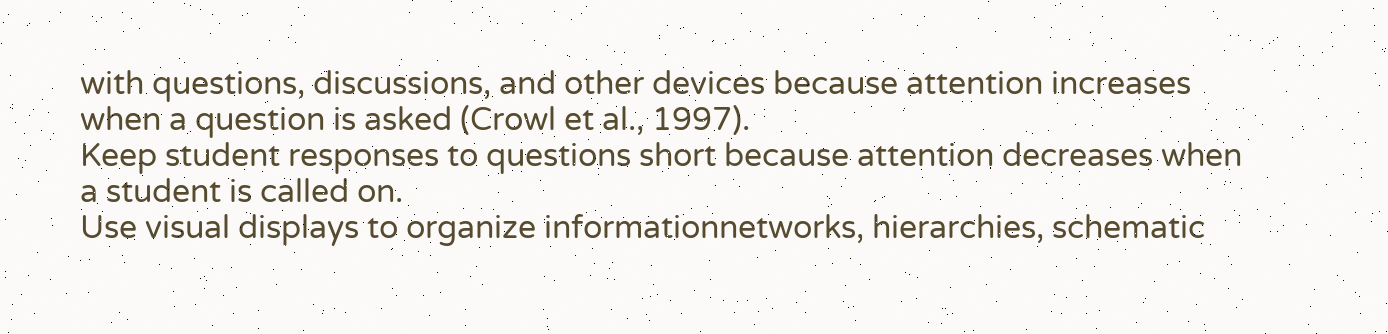with questions, discussions, and other devices because attention increases when a question is asked (Crowl et al., 1997).
Keep student responses to questions short because attention decreases when a student is called on.
Use visual displays to organize informationnetworks, hierarchies, schematic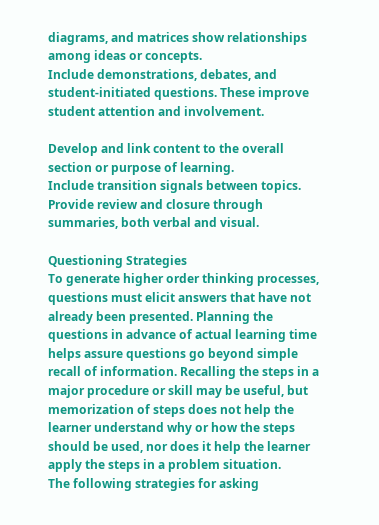diagrams, and matrices show relationships among ideas or concepts.
Include demonstrations, debates, and student-initiated questions. These improve student attention and involvement.

Develop and link content to the overall section or purpose of learning.
Include transition signals between topics.
Provide review and closure through summaries, both verbal and visual.

Questioning Strategies
To generate higher order thinking processes, questions must elicit answers that have not already been presented. Planning the questions in advance of actual learning time helps assure questions go beyond simple recall of information. Recalling the steps in a major procedure or skill may be useful, but memorization of steps does not help the learner understand why or how the steps should be used, nor does it help the learner apply the steps in a problem situation.
The following strategies for asking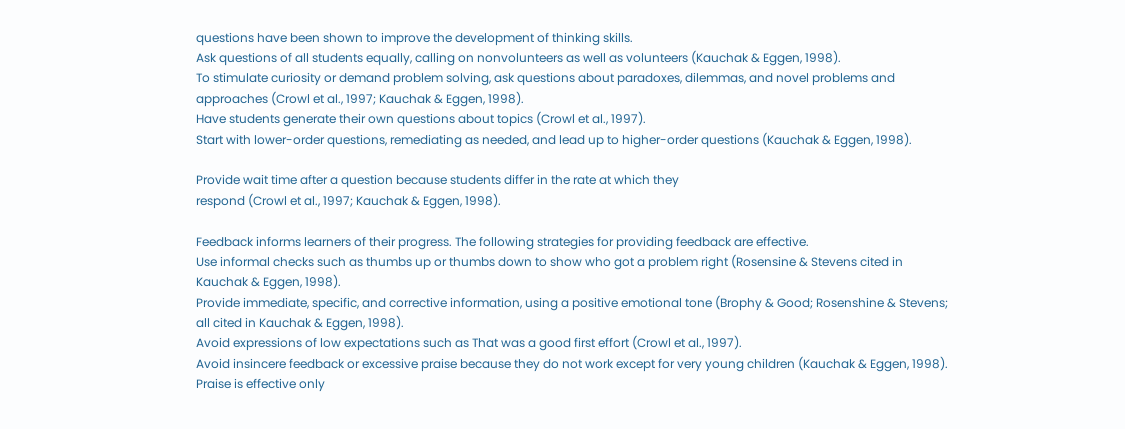questions have been shown to improve the development of thinking skills.
Ask questions of all students equally, calling on nonvolunteers as well as volunteers (Kauchak & Eggen, 1998).
To stimulate curiosity or demand problem solving, ask questions about paradoxes, dilemmas, and novel problems and approaches (Crowl et al., 1997; Kauchak & Eggen, 1998).
Have students generate their own questions about topics (Crowl et al., 1997).
Start with lower-order questions, remediating as needed, and lead up to higher-order questions (Kauchak & Eggen, 1998).

Provide wait time after a question because students differ in the rate at which they
respond (Crowl et al., 1997; Kauchak & Eggen, 1998).

Feedback informs learners of their progress. The following strategies for providing feedback are effective.
Use informal checks such as thumbs up or thumbs down to show who got a problem right (Rosensine & Stevens cited in Kauchak & Eggen, 1998).
Provide immediate, specific, and corrective information, using a positive emotional tone (Brophy & Good; Rosenshine & Stevens; all cited in Kauchak & Eggen, 1998).
Avoid expressions of low expectations such as That was a good first effort (Crowl et al., 1997).
Avoid insincere feedback or excessive praise because they do not work except for very young children (Kauchak & Eggen, 1998). Praise is effective only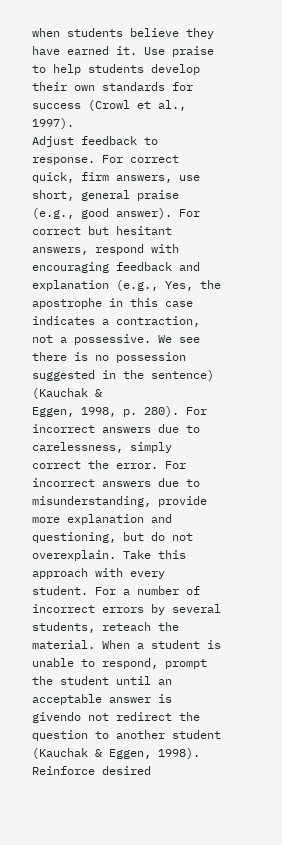when students believe they have earned it. Use praise to help students develop their own standards for success (Crowl et al., 1997).
Adjust feedback to response. For correct quick, firm answers, use short, general praise (e.g., good answer). For correct but hesitant answers, respond with encouraging feedback and explanation (e.g., Yes, the apostrophe in this case indicates a contraction, not a possessive. We see there is no possession suggested in the sentence) (Kauchak &
Eggen, 1998, p. 280). For incorrect answers due to carelessness, simply correct the error. For incorrect answers due to misunderstanding, provide more explanation and questioning, but do not overexplain. Take this approach with every student. For a number of incorrect errors by several students, reteach the material. When a student is
unable to respond, prompt the student until an acceptable answer is givendo not redirect the question to another student (Kauchak & Eggen, 1998). Reinforce desired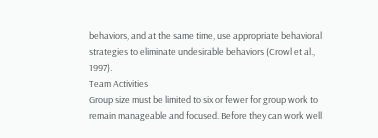behaviors, and at the same time, use appropriate behavioral strategies to eliminate undesirable behaviors (Crowl et al., 1997).
Team Activities
Group size must be limited to six or fewer for group work to remain manageable and focused. Before they can work well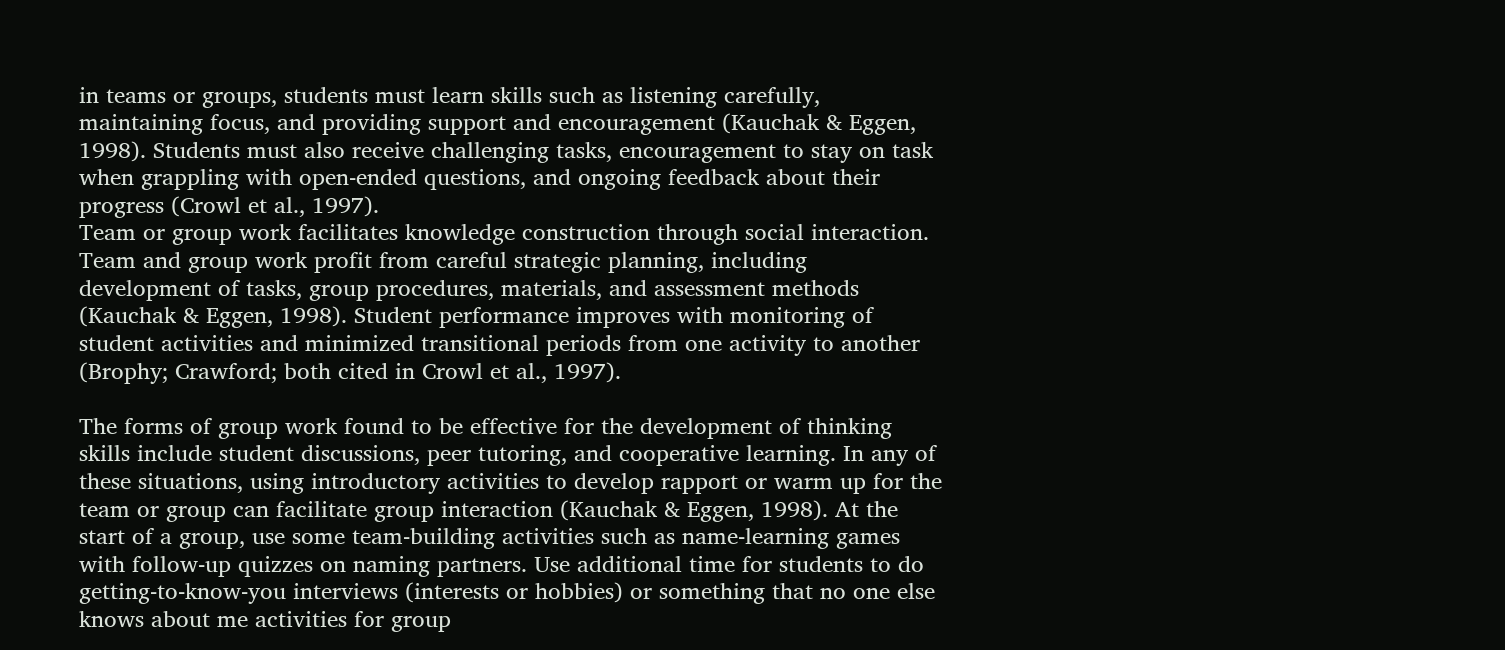in teams or groups, students must learn skills such as listening carefully, maintaining focus, and providing support and encouragement (Kauchak & Eggen, 1998). Students must also receive challenging tasks, encouragement to stay on task when grappling with open-ended questions, and ongoing feedback about their progress (Crowl et al., 1997).
Team or group work facilitates knowledge construction through social interaction. Team and group work profit from careful strategic planning, including development of tasks, group procedures, materials, and assessment methods (Kauchak & Eggen, 1998). Student performance improves with monitoring of student activities and minimized transitional periods from one activity to another (Brophy; Crawford; both cited in Crowl et al., 1997).

The forms of group work found to be effective for the development of thinking skills include student discussions, peer tutoring, and cooperative learning. In any of these situations, using introductory activities to develop rapport or warm up for the team or group can facilitate group interaction (Kauchak & Eggen, 1998). At the start of a group, use some team-building activities such as name-learning games with follow-up quizzes on naming partners. Use additional time for students to do getting-to-know-you interviews (interests or hobbies) or something that no one else knows about me activities for group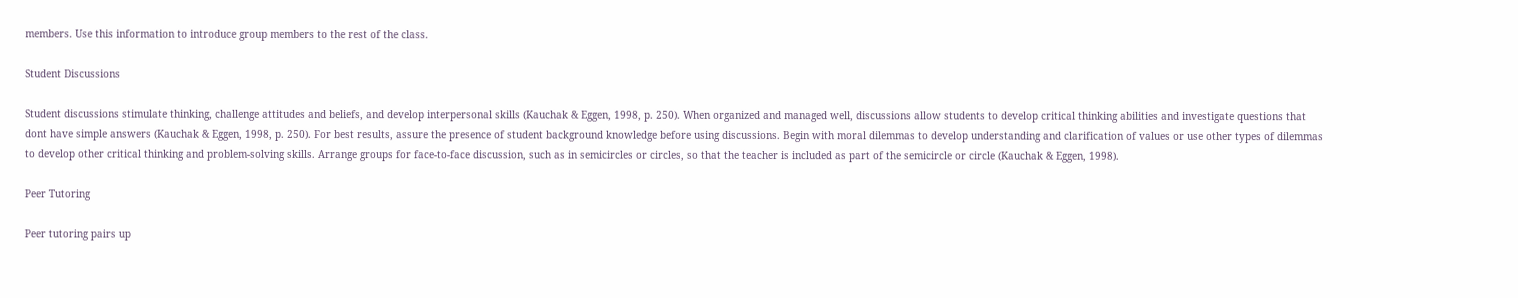members. Use this information to introduce group members to the rest of the class.

Student Discussions

Student discussions stimulate thinking, challenge attitudes and beliefs, and develop interpersonal skills (Kauchak & Eggen, 1998, p. 250). When organized and managed well, discussions allow students to develop critical thinking abilities and investigate questions that dont have simple answers (Kauchak & Eggen, 1998, p. 250). For best results, assure the presence of student background knowledge before using discussions. Begin with moral dilemmas to develop understanding and clarification of values or use other types of dilemmas to develop other critical thinking and problem-solving skills. Arrange groups for face-to-face discussion, such as in semicircles or circles, so that the teacher is included as part of the semicircle or circle (Kauchak & Eggen, 1998).

Peer Tutoring

Peer tutoring pairs up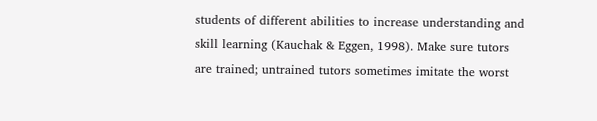students of different abilities to increase understanding and skill learning (Kauchak & Eggen, 1998). Make sure tutors are trained; untrained tutors sometimes imitate the worst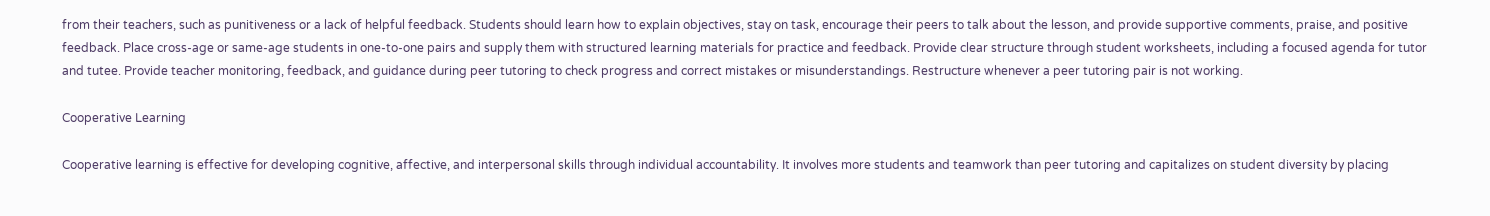from their teachers, such as punitiveness or a lack of helpful feedback. Students should learn how to explain objectives, stay on task, encourage their peers to talk about the lesson, and provide supportive comments, praise, and positive feedback. Place cross-age or same-age students in one-to-one pairs and supply them with structured learning materials for practice and feedback. Provide clear structure through student worksheets, including a focused agenda for tutor and tutee. Provide teacher monitoring, feedback, and guidance during peer tutoring to check progress and correct mistakes or misunderstandings. Restructure whenever a peer tutoring pair is not working.

Cooperative Learning

Cooperative learning is effective for developing cognitive, affective, and interpersonal skills through individual accountability. It involves more students and teamwork than peer tutoring and capitalizes on student diversity by placing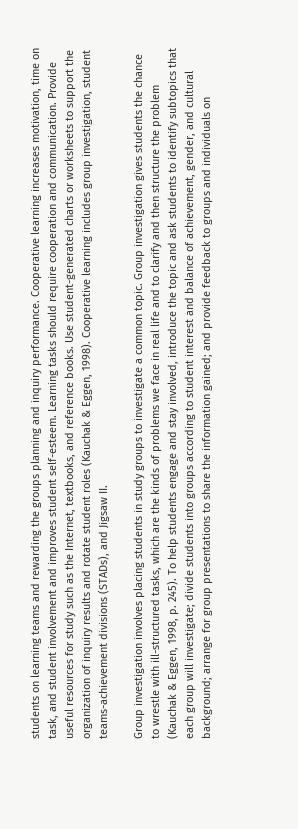students on learning teams and rewarding the groups planning and inquiry performance. Cooperative learning increases motivation, time on task, and student involvement and improves student self-esteem. Learning tasks should require cooperation and communication. Provide useful resources for study such as the Internet, textbooks, and reference books. Use student-generated charts or worksheets to support the organization of inquiry results and rotate student roles (Kauchak & Eggen, 1998). Cooperative learning includes group investigation, student teams-achievement divisions (STADs), and Jigsaw II.

Group investigation involves placing students in study groups to investigate a common topic. Group investigation gives students the chance to wrestle with ill-structured tasks, which are the kinds of problems we face in real life and to clarify and then structure the problem (Kauchak & Eggen, 1998, p. 245). To help students engage and stay involved, introduce the topic and ask students to identify subtopics that each group will investigate; divide students into groups according to student interest and balance of achievement, gender, and cultural background; arrange for group presentations to share the information gained; and provide feedback to groups and individuals on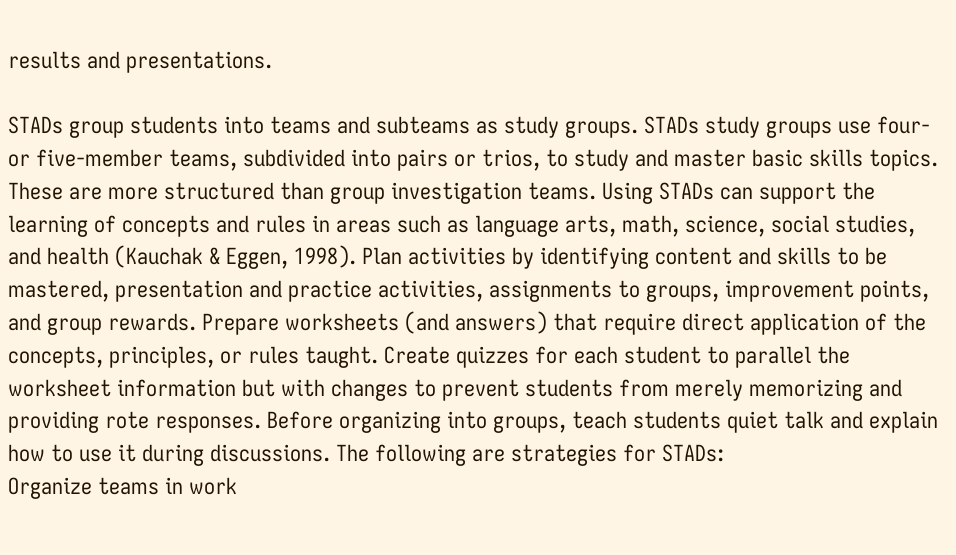results and presentations.

STADs group students into teams and subteams as study groups. STADs study groups use four- or five-member teams, subdivided into pairs or trios, to study and master basic skills topics. These are more structured than group investigation teams. Using STADs can support the learning of concepts and rules in areas such as language arts, math, science, social studies, and health (Kauchak & Eggen, 1998). Plan activities by identifying content and skills to be mastered, presentation and practice activities, assignments to groups, improvement points, and group rewards. Prepare worksheets (and answers) that require direct application of the concepts, principles, or rules taught. Create quizzes for each student to parallel the worksheet information but with changes to prevent students from merely memorizing and providing rote responses. Before organizing into groups, teach students quiet talk and explain how to use it during discussions. The following are strategies for STADs:
Organize teams in work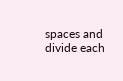spaces and divide each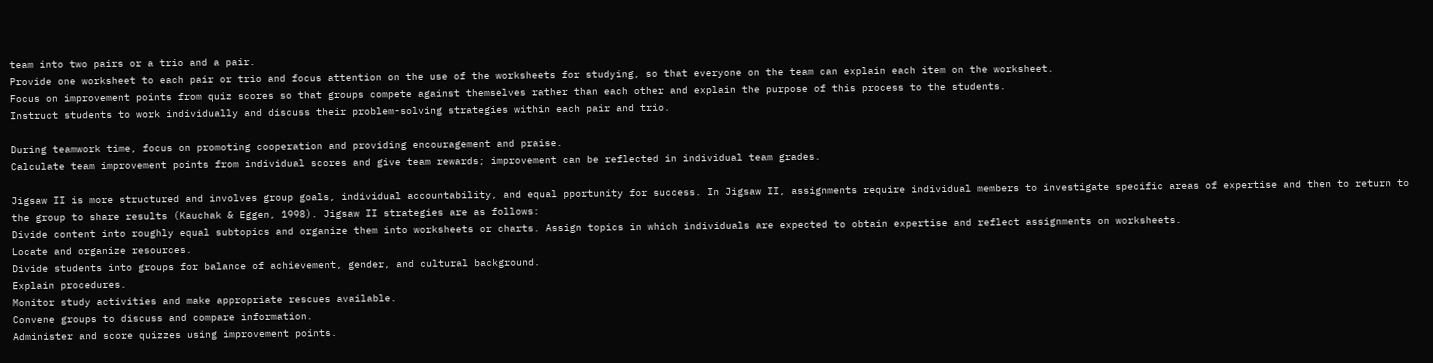team into two pairs or a trio and a pair.
Provide one worksheet to each pair or trio and focus attention on the use of the worksheets for studying, so that everyone on the team can explain each item on the worksheet.
Focus on improvement points from quiz scores so that groups compete against themselves rather than each other and explain the purpose of this process to the students.
Instruct students to work individually and discuss their problem-solving strategies within each pair and trio.

During teamwork time, focus on promoting cooperation and providing encouragement and praise.
Calculate team improvement points from individual scores and give team rewards; improvement can be reflected in individual team grades.

Jigsaw II is more structured and involves group goals, individual accountability, and equal pportunity for success. In Jigsaw II, assignments require individual members to investigate specific areas of expertise and then to return to the group to share results (Kauchak & Eggen, 1998). Jigsaw II strategies are as follows:
Divide content into roughly equal subtopics and organize them into worksheets or charts. Assign topics in which individuals are expected to obtain expertise and reflect assignments on worksheets.
Locate and organize resources.
Divide students into groups for balance of achievement, gender, and cultural background.
Explain procedures.
Monitor study activities and make appropriate rescues available.
Convene groups to discuss and compare information.
Administer and score quizzes using improvement points.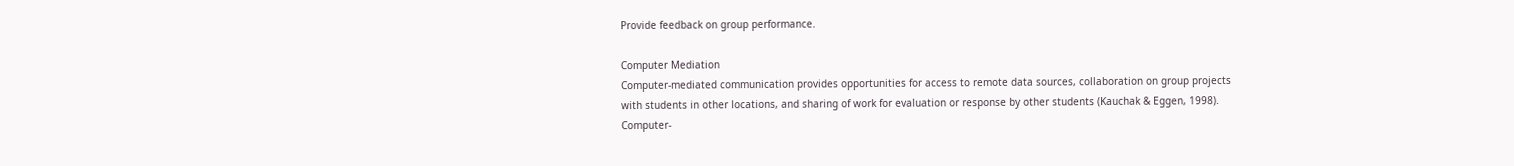Provide feedback on group performance.

Computer Mediation
Computer-mediated communication provides opportunities for access to remote data sources, collaboration on group projects with students in other locations, and sharing of work for evaluation or response by other students (Kauchak & Eggen, 1998). Computer-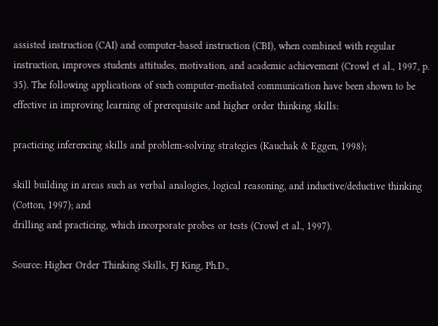assisted instruction (CAI) and computer-based instruction (CBI), when combined with regular instruction, improves students attitudes, motivation, and academic achievement (Crowl et al., 1997, p.
35). The following applications of such computer-mediated communication have been shown to be effective in improving learning of prerequisite and higher order thinking skills:

practicing inferencing skills and problem-solving strategies (Kauchak & Eggen, 1998);

skill building in areas such as verbal analogies, logical reasoning, and inductive/deductive thinking (Cotton, 1997); and
drilling and practicing, which incorporate probes or tests (Crowl et al., 1997).

Source: Higher Order Thinking Skills, FJ King, Ph.D.,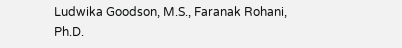Ludwika Goodson, M.S., Faranak Rohani, Ph.D.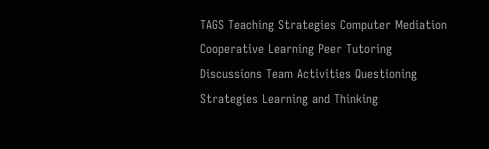TAGS Teaching Strategies Computer Mediation Cooperative Learning Peer Tutoring Discussions Team Activities Questioning Strategies Learning and Thinking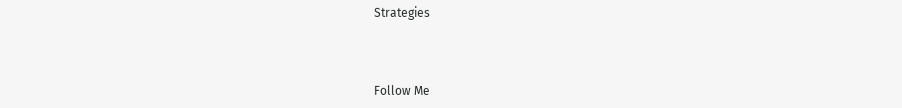Strategies



Follow Me